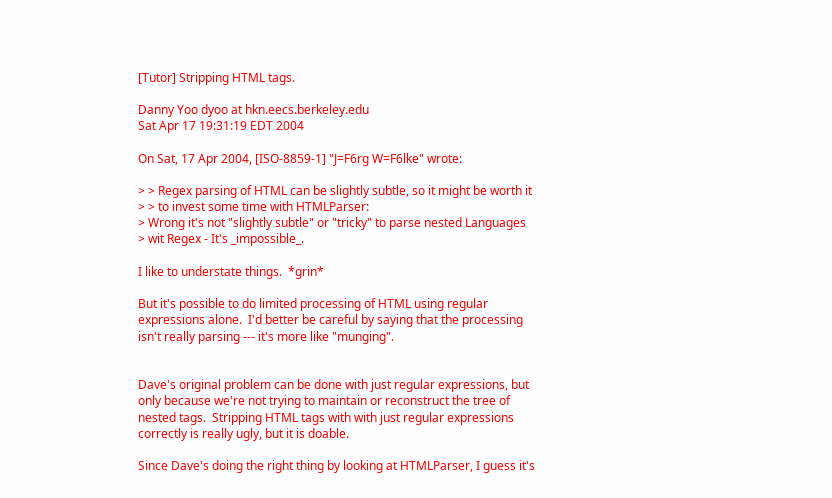[Tutor] Stripping HTML tags.

Danny Yoo dyoo at hkn.eecs.berkeley.edu
Sat Apr 17 19:31:19 EDT 2004

On Sat, 17 Apr 2004, [ISO-8859-1] "J=F6rg W=F6lke" wrote:

> > Regex parsing of HTML can be slightly subtle, so it might be worth it
> > to invest some time with HTMLParser:
> Wrong it's not "slightly subtle" or "tricky" to parse nested Languages
> wit Regex - It's _impossible_.

I like to understate things.  *grin*

But it's possible to do limited processing of HTML using regular
expressions alone.  I'd better be careful by saying that the processing
isn't really parsing --- it's more like "munging".


Dave's original problem can be done with just regular expressions, but
only because we're not trying to maintain or reconstruct the tree of
nested tags.  Stripping HTML tags with with just regular expressions
correctly is really ugly, but it is doable.

Since Dave's doing the right thing by looking at HTMLParser, I guess it's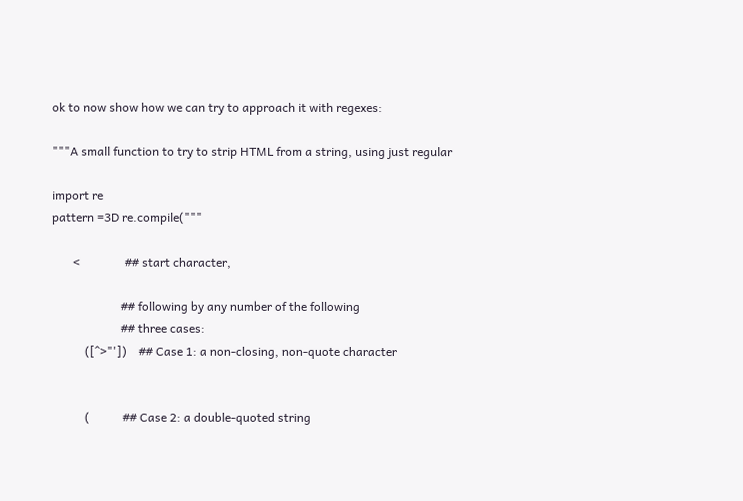ok to now show how we can try to approach it with regexes:

"""A small function to try to strip HTML from a string, using just regular

import re
pattern =3D re.compile("""

       <               ## start character,

                       ## following by any number of the following
                       ## three cases:
           ([^>"'])    ## Case 1: a non-closing, non-quote character


           (           ## Case 2: a double-quoted string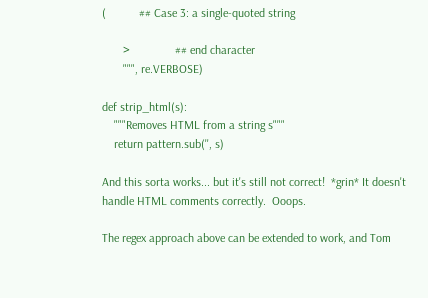(           ## Case 3: a single-quoted string

       >               ## end character
       """, re.VERBOSE)

def strip_html(s):
    """Removes HTML from a string s"""
    return pattern.sub('', s)

And this sorta works... but it's still not correct!  *grin* It doesn't
handle HTML comments correctly.  Ooops.

The regex approach above can be extended to work, and Tom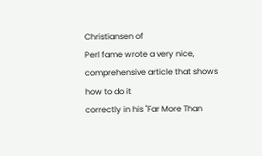Christiansen of
Perl fame wrote a very nice, comprehensive article that shows how to do it
correctly in his "Far More Than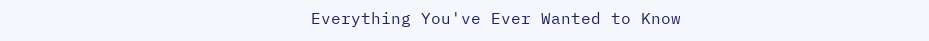Everything You've Ever Wanted to Know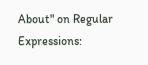About" on Regular Expressions: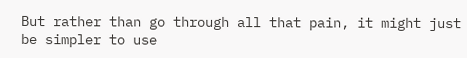But rather than go through all that pain, it might just be simpler to use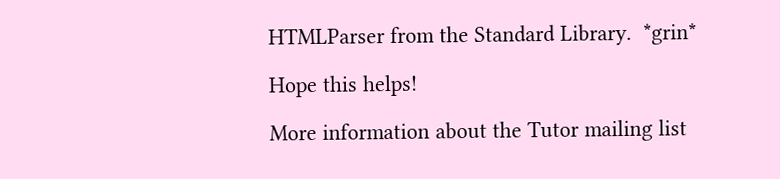HTMLParser from the Standard Library.  *grin*

Hope this helps!

More information about the Tutor mailing list